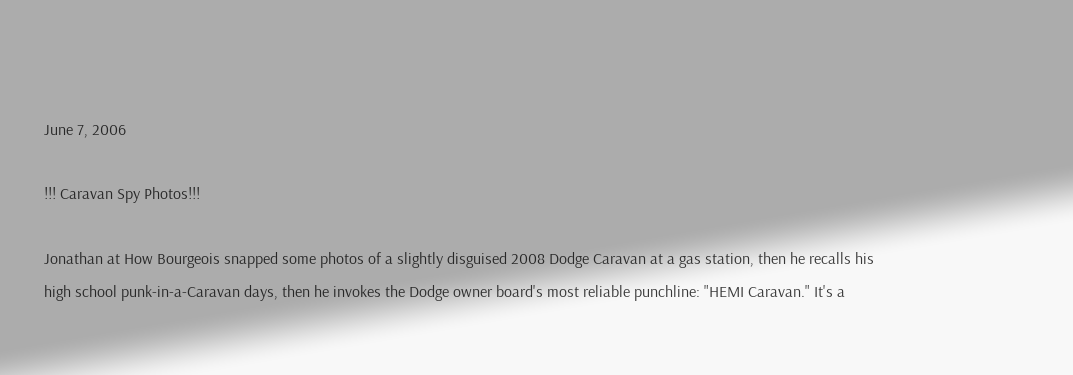June 7, 2006

!!! Caravan Spy Photos!!!

Jonathan at How Bourgeois snapped some photos of a slightly disguised 2008 Dodge Caravan at a gas station, then he recalls his high school punk-in-a-Caravan days, then he invokes the Dodge owner board's most reliable punchline: "HEMI Caravan." It's a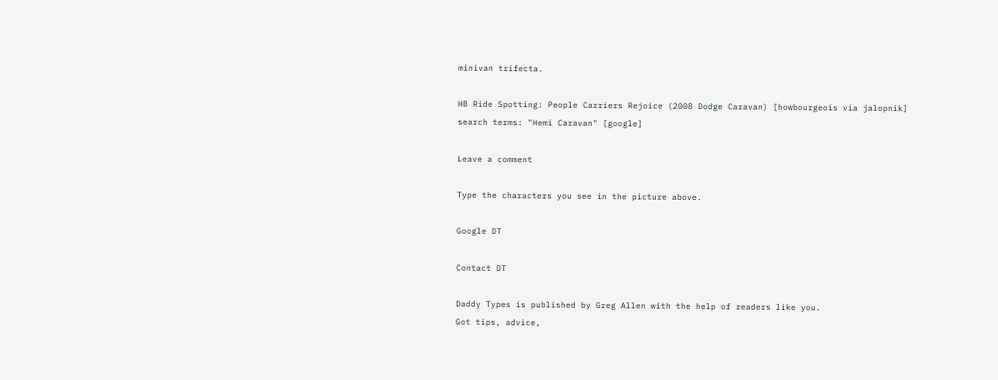minivan trifecta.

HB Ride Spotting: People Carriers Rejoice (2008 Dodge Caravan) [howbourgeois via jalopnik]
search terms: "Hemi Caravan" [google]

Leave a comment

Type the characters you see in the picture above.

Google DT

Contact DT

Daddy Types is published by Greg Allen with the help of readers like you.
Got tips, advice,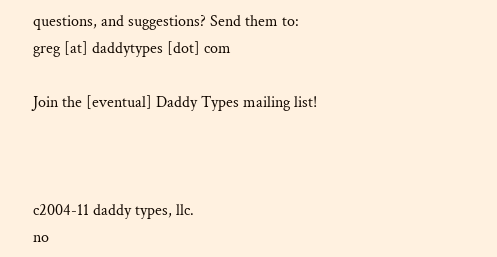questions, and suggestions? Send them to:
greg [at] daddytypes [dot] com

Join the [eventual] Daddy Types mailing list!



c2004-11 daddy types, llc.
no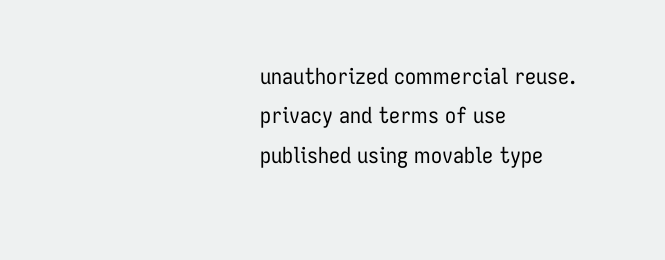unauthorized commercial reuse.
privacy and terms of use
published using movable type